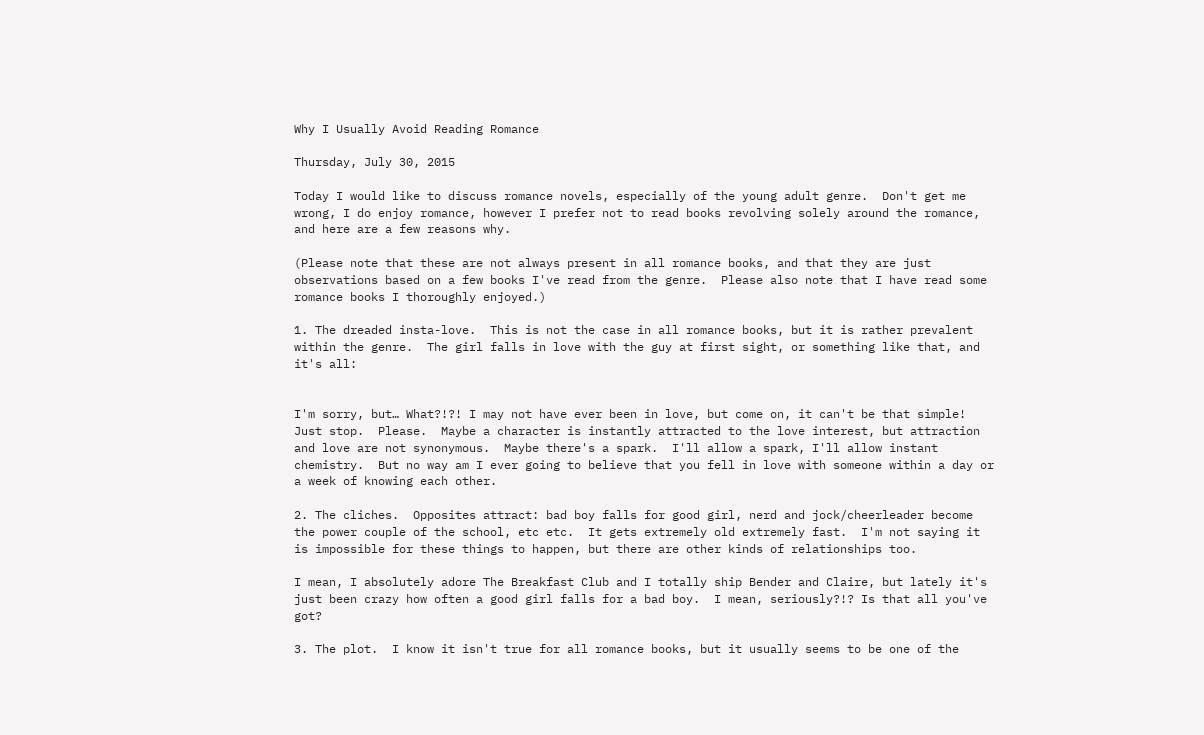Why I Usually Avoid Reading Romance

Thursday, July 30, 2015

Today I would like to discuss romance novels, especially of the young adult genre.  Don't get me wrong, I do enjoy romance, however I prefer not to read books revolving solely around the romance, and here are a few reasons why.

(Please note that these are not always present in all romance books, and that they are just observations based on a few books I've read from the genre.  Please also note that I have read some romance books I thoroughly enjoyed.)

1. The dreaded insta-love.  This is not the case in all romance books, but it is rather prevalent within the genre.  The girl falls in love with the guy at first sight, or something like that, and it's all:


I'm sorry, but… What?!?! I may not have ever been in love, but come on, it can't be that simple! Just stop.  Please.  Maybe a character is instantly attracted to the love interest, but attraction and love are not synonymous.  Maybe there's a spark.  I'll allow a spark, I'll allow instant chemistry.  But no way am I ever going to believe that you fell in love with someone within a day or a week of knowing each other.

2. The cliches.  Opposites attract: bad boy falls for good girl, nerd and jock/cheerleader become the power couple of the school, etc etc.  It gets extremely old extremely fast.  I'm not saying it is impossible for these things to happen, but there are other kinds of relationships too.

I mean, I absolutely adore The Breakfast Club and I totally ship Bender and Claire, but lately it's just been crazy how often a good girl falls for a bad boy.  I mean, seriously?!? Is that all you've got?

3. The plot.  I know it isn't true for all romance books, but it usually seems to be one of the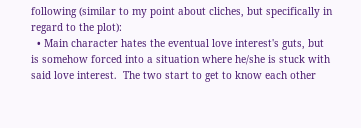following (similar to my point about cliches, but specifically in regard to the plot):
  • Main character hates the eventual love interest's guts, but is somehow forced into a situation where he/she is stuck with said love interest.  The two start to get to know each other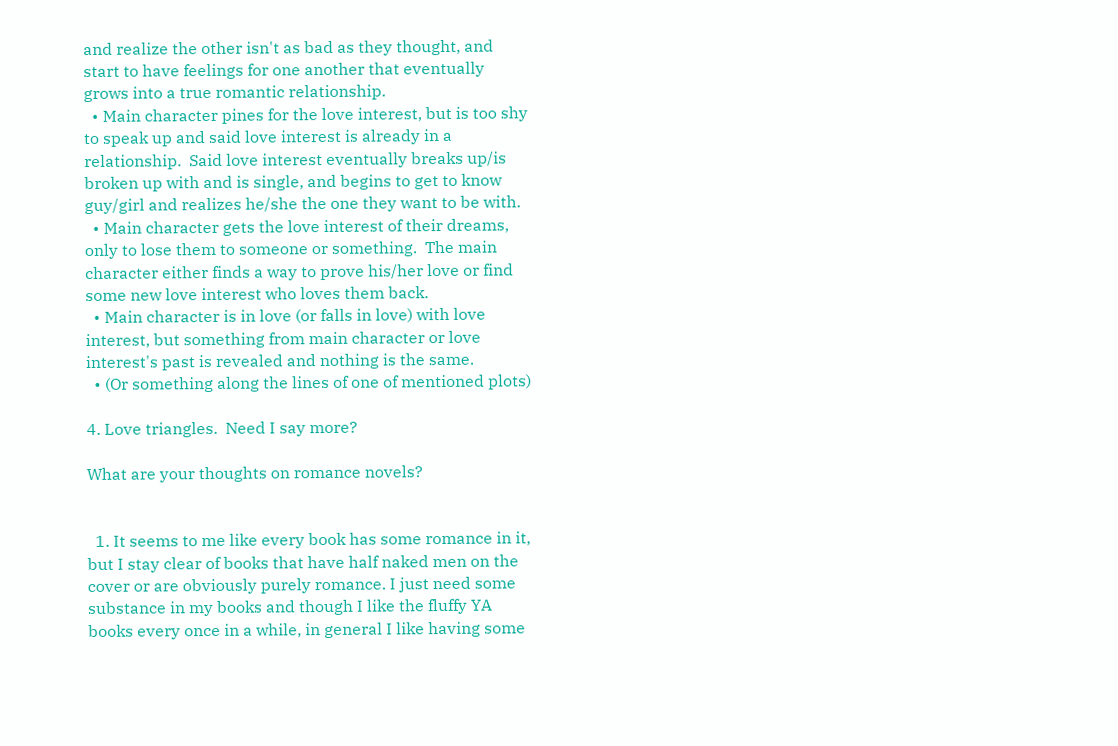and realize the other isn't as bad as they thought, and start to have feelings for one another that eventually grows into a true romantic relationship.
  • Main character pines for the love interest, but is too shy to speak up and said love interest is already in a relationship.  Said love interest eventually breaks up/is broken up with and is single, and begins to get to know guy/girl and realizes he/she the one they want to be with.
  • Main character gets the love interest of their dreams, only to lose them to someone or something.  The main character either finds a way to prove his/her love or find some new love interest who loves them back.
  • Main character is in love (or falls in love) with love interest, but something from main character or love interest's past is revealed and nothing is the same.
  • (Or something along the lines of one of mentioned plots)

4. Love triangles.  Need I say more?

What are your thoughts on romance novels?


  1. It seems to me like every book has some romance in it, but I stay clear of books that have half naked men on the cover or are obviously purely romance. I just need some substance in my books and though I like the fluffy YA books every once in a while, in general I like having some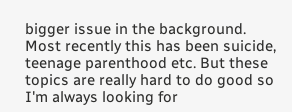bigger issue in the background. Most recently this has been suicide, teenage parenthood etc. But these topics are really hard to do good so I'm always looking for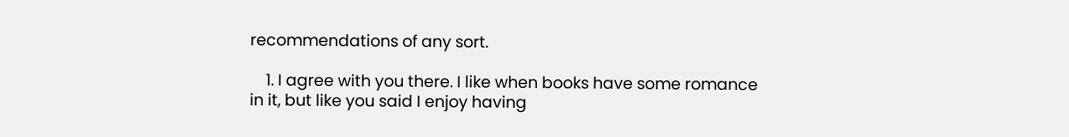recommendations of any sort.

    1. I agree with you there. I like when books have some romance in it, but like you said I enjoy having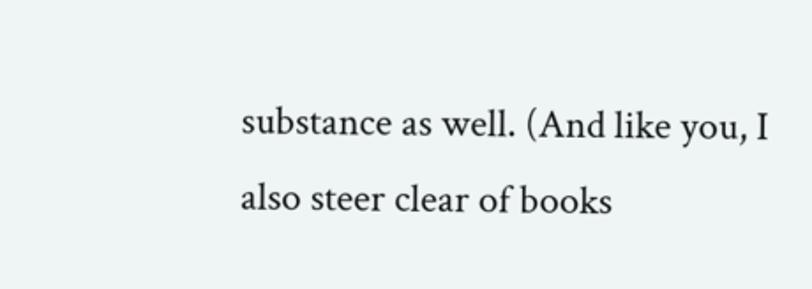substance as well. (And like you, I also steer clear of books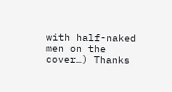with half-naked men on the cover…) Thanks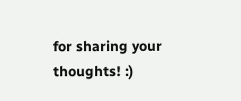for sharing your thoughts! :)